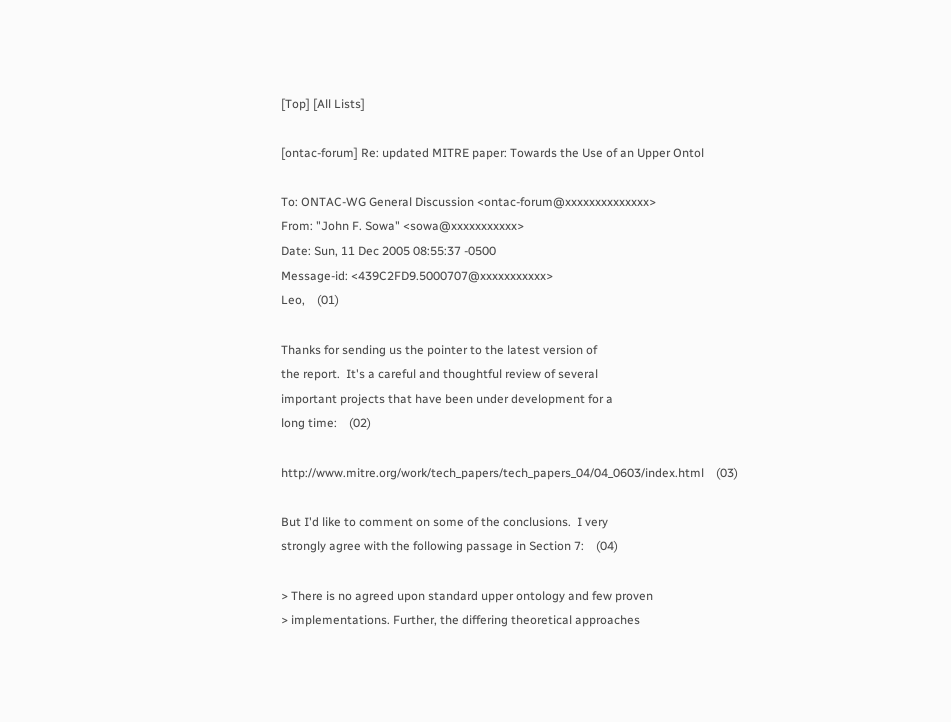[Top] [All Lists]

[ontac-forum] Re: updated MITRE paper: Towards the Use of an Upper Ontol

To: ONTAC-WG General Discussion <ontac-forum@xxxxxxxxxxxxxx>
From: "John F. Sowa" <sowa@xxxxxxxxxxx>
Date: Sun, 11 Dec 2005 08:55:37 -0500
Message-id: <439C2FD9.5000707@xxxxxxxxxxx>
Leo,    (01)

Thanks for sending us the pointer to the latest version of
the report.  It's a careful and thoughtful review of several
important projects that have been under development for a
long time:    (02)

http://www.mitre.org/work/tech_papers/tech_papers_04/04_0603/index.html    (03)

But I'd like to comment on some of the conclusions.  I very
strongly agree with the following passage in Section 7:    (04)

> There is no agreed upon standard upper ontology and few proven
> implementations. Further, the differing theoretical approaches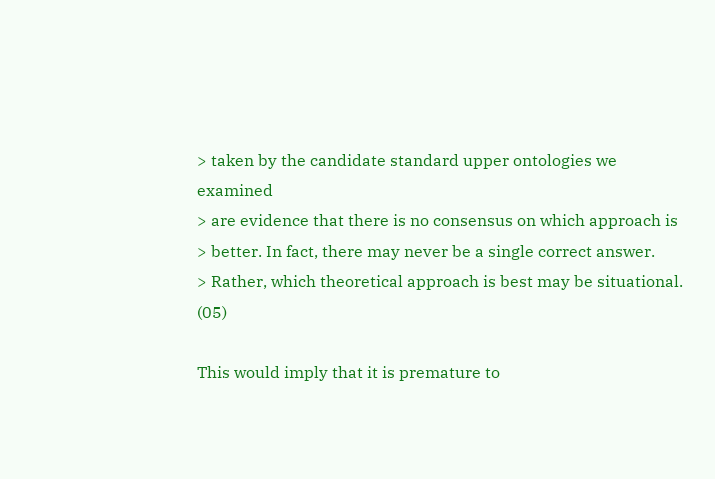> taken by the candidate standard upper ontologies we examined
> are evidence that there is no consensus on which approach is
> better. In fact, there may never be a single correct answer.
> Rather, which theoretical approach is best may be situational.    (05)

This would imply that it is premature to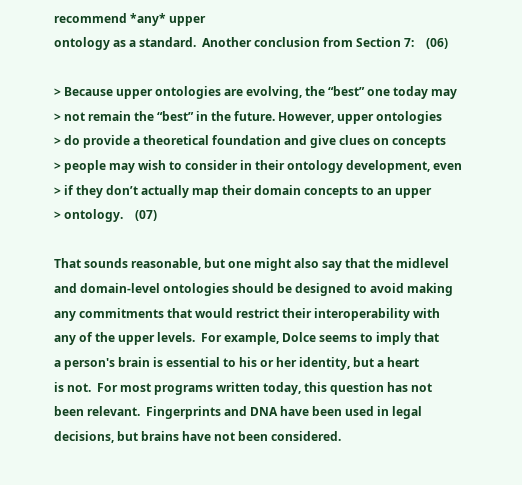recommend *any* upper
ontology as a standard.  Another conclusion from Section 7:    (06)

> Because upper ontologies are evolving, the “best” one today may
> not remain the “best” in the future. However, upper ontologies
> do provide a theoretical foundation and give clues on concepts
> people may wish to consider in their ontology development, even
> if they don’t actually map their domain concepts to an upper
> ontology.    (07)

That sounds reasonable, but one might also say that the midlevel
and domain-level ontologies should be designed to avoid making
any commitments that would restrict their interoperability with
any of the upper levels.  For example, Dolce seems to imply that
a person's brain is essential to his or her identity, but a heart
is not.  For most programs written today, this question has not
been relevant.  Fingerprints and DNA have been used in legal
decisions, but brains have not been considered.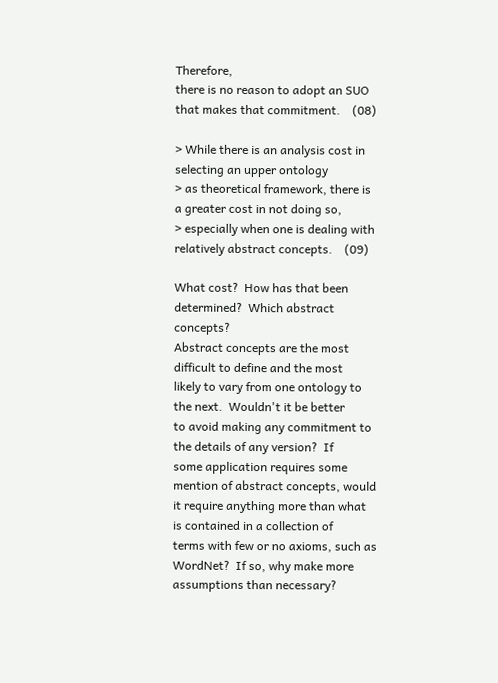Therefore,
there is no reason to adopt an SUO that makes that commitment.    (08)

> While there is an analysis cost in selecting an upper ontology
> as theoretical framework, there is a greater cost in not doing so,
> especially when one is dealing with relatively abstract concepts.    (09)

What cost?  How has that been determined?  Which abstract concepts?
Abstract concepts are the most difficult to define and the most
likely to vary from one ontology to the next.  Wouldn't it be better
to avoid making any commitment to the details of any version?  If
some application requires some mention of abstract concepts, would
it require anything more than what is contained in a collection of
terms with few or no axioms, such as WordNet?  If so, why make more
assumptions than necessary?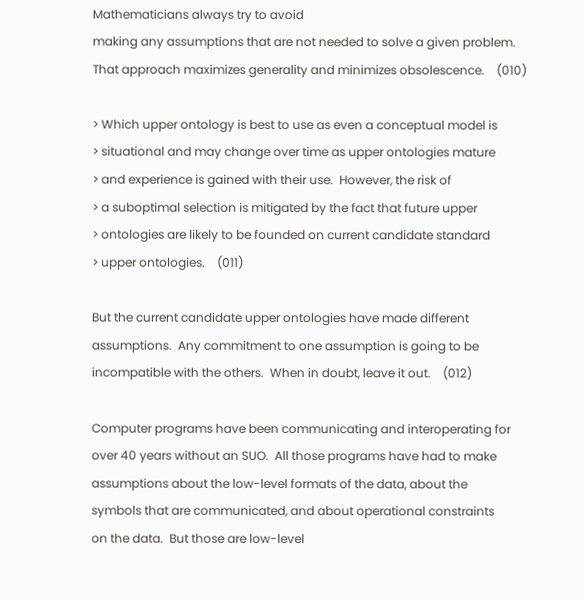Mathematicians always try to avoid
making any assumptions that are not needed to solve a given problem.
That approach maximizes generality and minimizes obsolescence.    (010)

> Which upper ontology is best to use as even a conceptual model is
> situational and may change over time as upper ontologies mature
> and experience is gained with their use.  However, the risk of
> a suboptimal selection is mitigated by the fact that future upper
> ontologies are likely to be founded on current candidate standard
> upper ontologies.    (011)

But the current candidate upper ontologies have made different
assumptions.  Any commitment to one assumption is going to be
incompatible with the others.  When in doubt, leave it out.    (012)

Computer programs have been communicating and interoperating for
over 40 years without an SUO.  All those programs have had to make
assumptions about the low-level formats of the data, about the
symbols that are communicated, and about operational constraints
on the data.  But those are low-level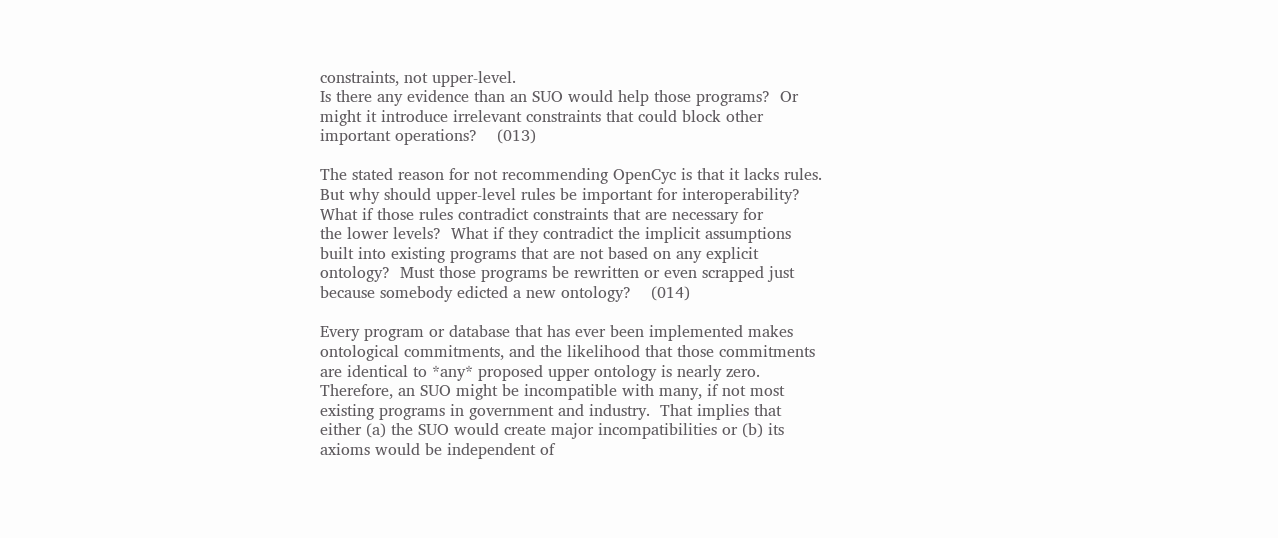constraints, not upper-level.
Is there any evidence than an SUO would help those programs?  Or
might it introduce irrelevant constraints that could block other
important operations?    (013)

The stated reason for not recommending OpenCyc is that it lacks rules.
But why should upper-level rules be important for interoperability?
What if those rules contradict constraints that are necessary for
the lower levels?  What if they contradict the implicit assumptions
built into existing programs that are not based on any explicit
ontology?  Must those programs be rewritten or even scrapped just
because somebody edicted a new ontology?    (014)

Every program or database that has ever been implemented makes
ontological commitments, and the likelihood that those commitments
are identical to *any* proposed upper ontology is nearly zero.
Therefore, an SUO might be incompatible with many, if not most
existing programs in government and industry.  That implies that
either (a) the SUO would create major incompatibilities or (b) its
axioms would be independent of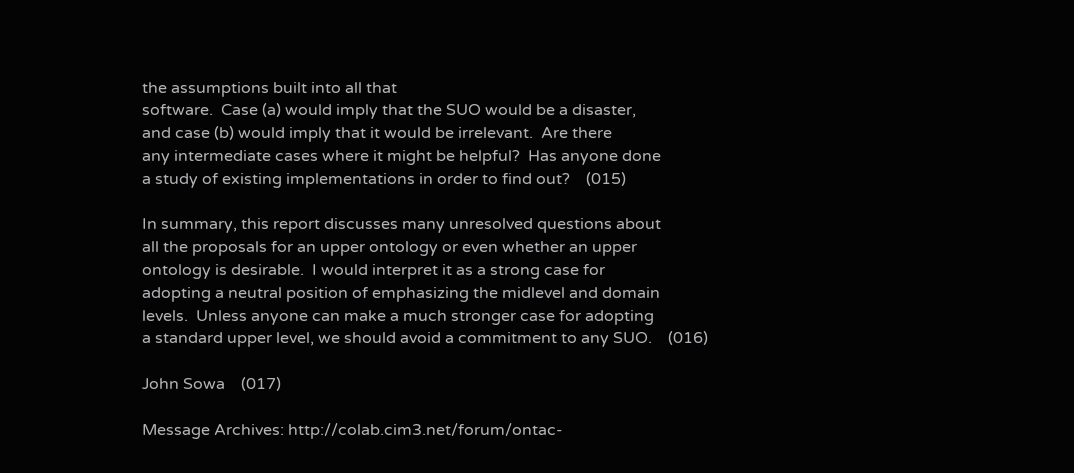the assumptions built into all that
software.  Case (a) would imply that the SUO would be a disaster,
and case (b) would imply that it would be irrelevant.  Are there
any intermediate cases where it might be helpful?  Has anyone done
a study of existing implementations in order to find out?    (015)

In summary, this report discusses many unresolved questions about
all the proposals for an upper ontology or even whether an upper
ontology is desirable.  I would interpret it as a strong case for
adopting a neutral position of emphasizing the midlevel and domain
levels.  Unless anyone can make a much stronger case for adopting
a standard upper level, we should avoid a commitment to any SUO.    (016)

John Sowa    (017)

Message Archives: http://colab.cim3.net/forum/ontac-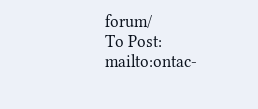forum/
To Post: mailto:ontac-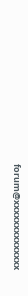forum@xxxxxxxxxxxxxx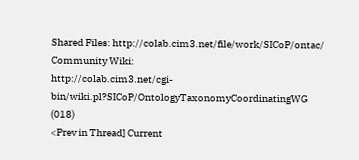Shared Files: http://colab.cim3.net/file/work/SICoP/ontac/
Community Wiki:
http://colab.cim3.net/cgi-bin/wiki.pl?SICoP/OntologyTaxonomyCoordinatingWG    (018)
<Prev in Thread] Current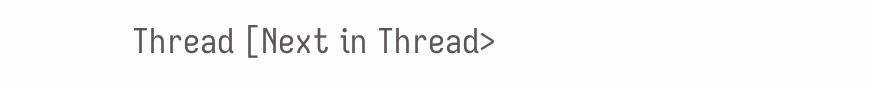Thread [Next in Thread>